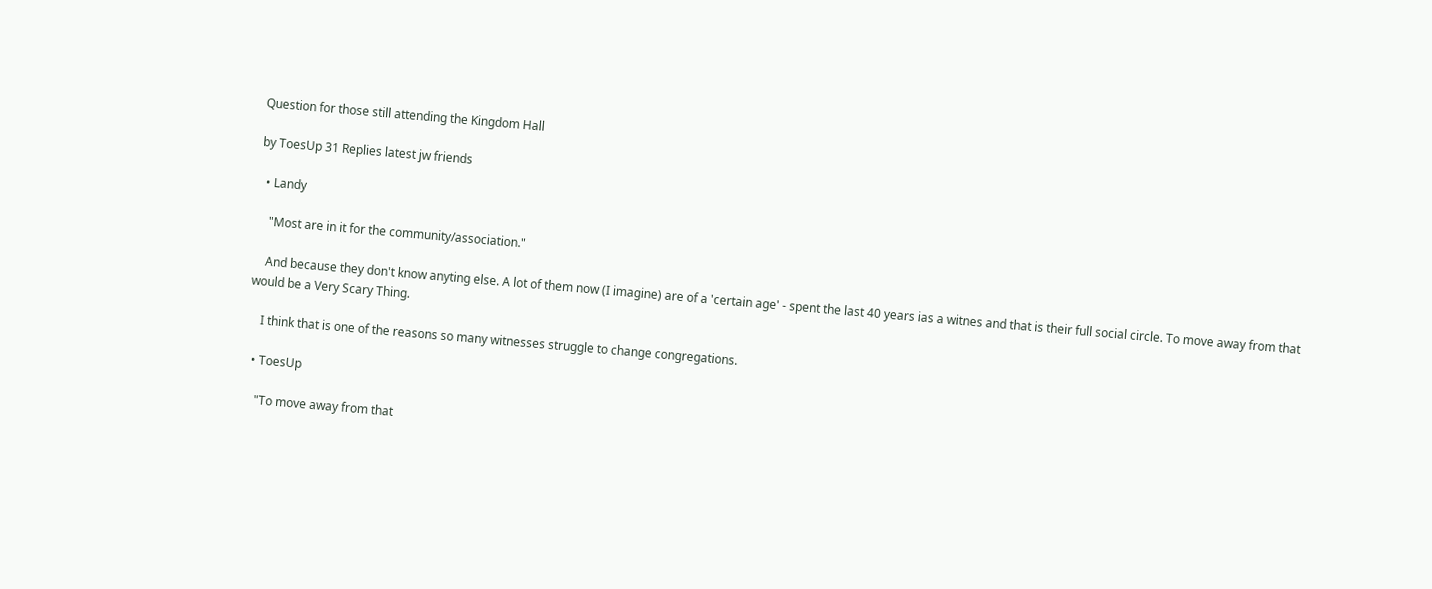Question for those still attending the Kingdom Hall

by ToesUp 31 Replies latest jw friends

  • Landy

    "Most are in it for the community/association."

    And because they don't know anyting else. A lot of them now (I imagine) are of a 'certain age' - spent the last 40 years ias a witnes and that is their full social circle. To move away from that would be a Very Scary Thing.

    I think that is one of the reasons so many witnesses struggle to change congregations.

  • ToesUp

    "To move away from that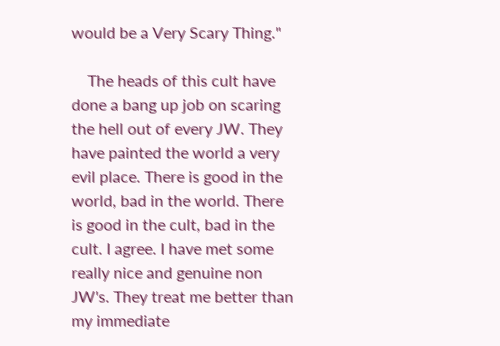would be a Very Scary Thing."

    The heads of this cult have done a bang up job on scaring the hell out of every JW. They have painted the world a very evil place. There is good in the world, bad in the world. There is good in the cult, bad in the cult. I agree. I have met some really nice and genuine non JW's. They treat me better than my immediate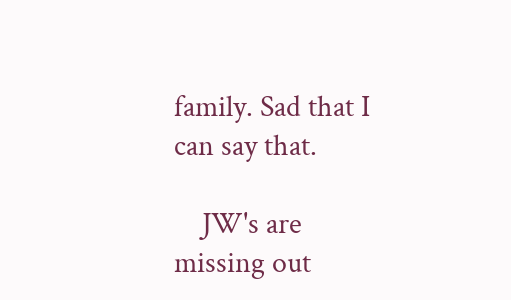family. Sad that I can say that.

    JW's are missing out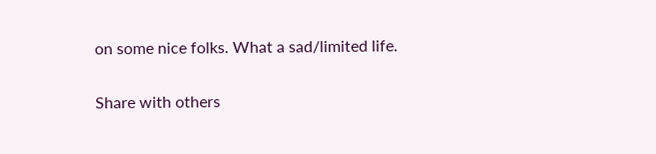on some nice folks. What a sad/limited life.

Share with others